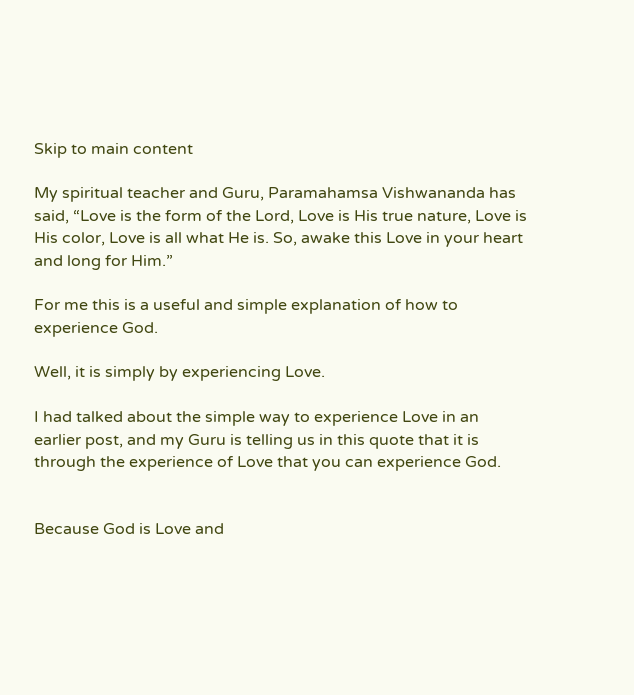Skip to main content

My spiritual teacher and Guru, Paramahamsa Vishwananda has said, “Love is the form of the Lord, Love is His true nature, Love is His color, Love is all what He is. So, awake this Love in your heart and long for Him.”

For me this is a useful and simple explanation of how to experience God.

Well, it is simply by experiencing Love.

I had talked about the simple way to experience Love in an earlier post, and my Guru is telling us in this quote that it is through the experience of Love that you can experience God.


Because God is Love and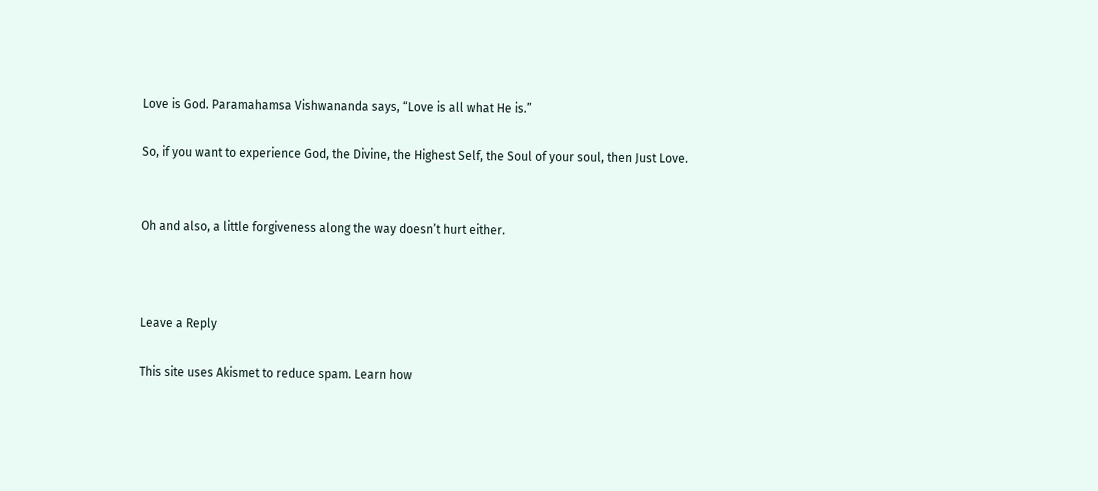Love is God. Paramahamsa Vishwananda says, “Love is all what He is.”

So, if you want to experience God, the Divine, the Highest Self, the Soul of your soul, then Just Love.


Oh and also, a little forgiveness along the way doesn’t hurt either.



Leave a Reply

This site uses Akismet to reduce spam. Learn how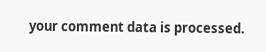your comment data is processed.